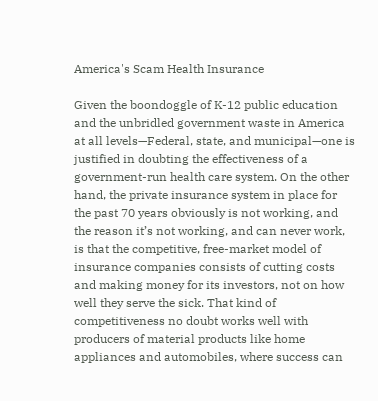America's Scam Health Insurance

Given the boondoggle of K-12 public education and the unbridled government waste in America at all levels—Federal, state, and municipal—one is justified in doubting the effectiveness of a government-run health care system. On the other hand, the private insurance system in place for the past 70 years obviously is not working, and the reason it’s not working, and can never work, is that the competitive, free-market model of insurance companies consists of cutting costs and making money for its investors, not on how well they serve the sick. That kind of competitiveness no doubt works well with producers of material products like home appliances and automobiles, where success can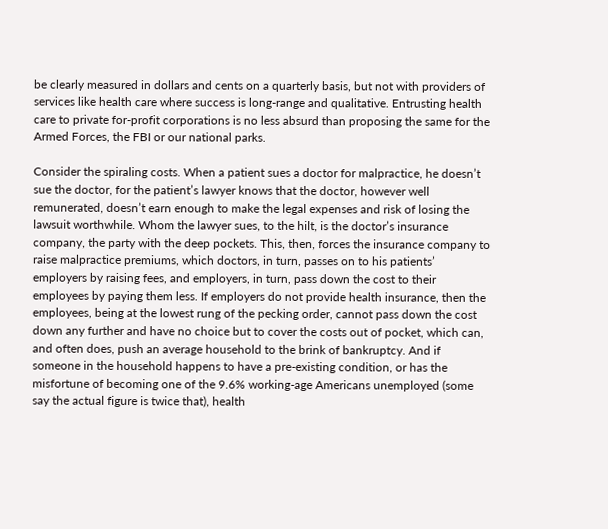be clearly measured in dollars and cents on a quarterly basis, but not with providers of services like health care where success is long-range and qualitative. Entrusting health care to private for-profit corporations is no less absurd than proposing the same for the Armed Forces, the FBI or our national parks.

Consider the spiraling costs. When a patient sues a doctor for malpractice, he doesn’t sue the doctor, for the patient’s lawyer knows that the doctor, however well remunerated, doesn’t earn enough to make the legal expenses and risk of losing the lawsuit worthwhile. Whom the lawyer sues, to the hilt, is the doctor’s insurance company, the party with the deep pockets. This, then, forces the insurance company to raise malpractice premiums, which doctors, in turn, passes on to his patients’ employers by raising fees, and employers, in turn, pass down the cost to their employees by paying them less. If employers do not provide health insurance, then the employees, being at the lowest rung of the pecking order, cannot pass down the cost down any further and have no choice but to cover the costs out of pocket, which can, and often does, push an average household to the brink of bankruptcy. And if someone in the household happens to have a pre-existing condition, or has the misfortune of becoming one of the 9.6% working-age Americans unemployed (some say the actual figure is twice that), health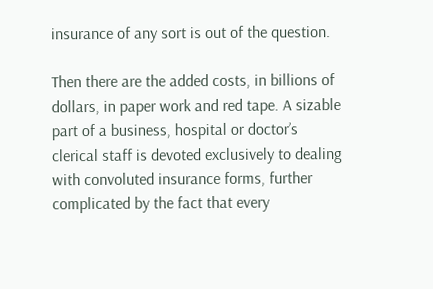insurance of any sort is out of the question.

Then there are the added costs, in billions of dollars, in paper work and red tape. A sizable part of a business, hospital or doctor’s clerical staff is devoted exclusively to dealing with convoluted insurance forms, further complicated by the fact that every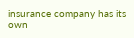insurance company has its own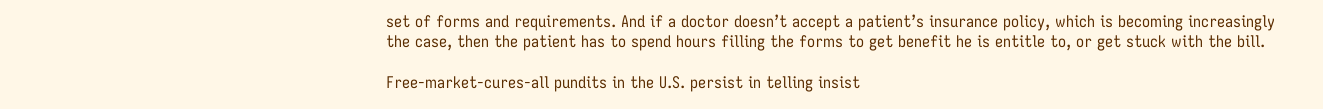set of forms and requirements. And if a doctor doesn’t accept a patient’s insurance policy, which is becoming increasingly the case, then the patient has to spend hours filling the forms to get benefit he is entitle to, or get stuck with the bill.

Free-market-cures-all pundits in the U.S. persist in telling insist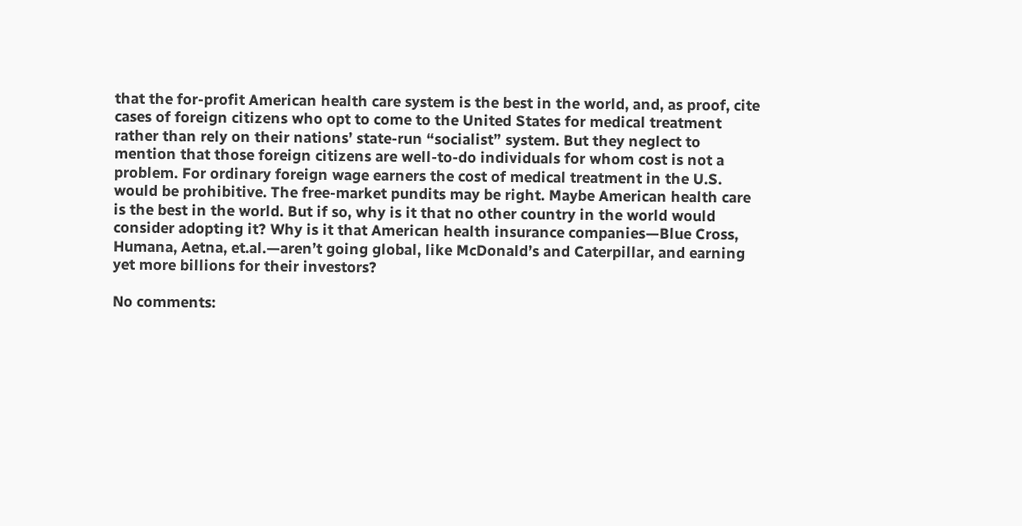that the for-profit American health care system is the best in the world, and, as proof, cite cases of foreign citizens who opt to come to the United States for medical treatment rather than rely on their nations’ state-run “socialist” system. But they neglect to mention that those foreign citizens are well-to-do individuals for whom cost is not a problem. For ordinary foreign wage earners the cost of medical treatment in the U.S. would be prohibitive. The free-market pundits may be right. Maybe American health care is the best in the world. But if so, why is it that no other country in the world would consider adopting it? Why is it that American health insurance companies—Blue Cross, Humana, Aetna, et.al.—aren’t going global, like McDonald’s and Caterpillar, and earning yet more billions for their investors?

No comments: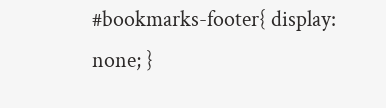#bookmarks-footer{ display: none; }